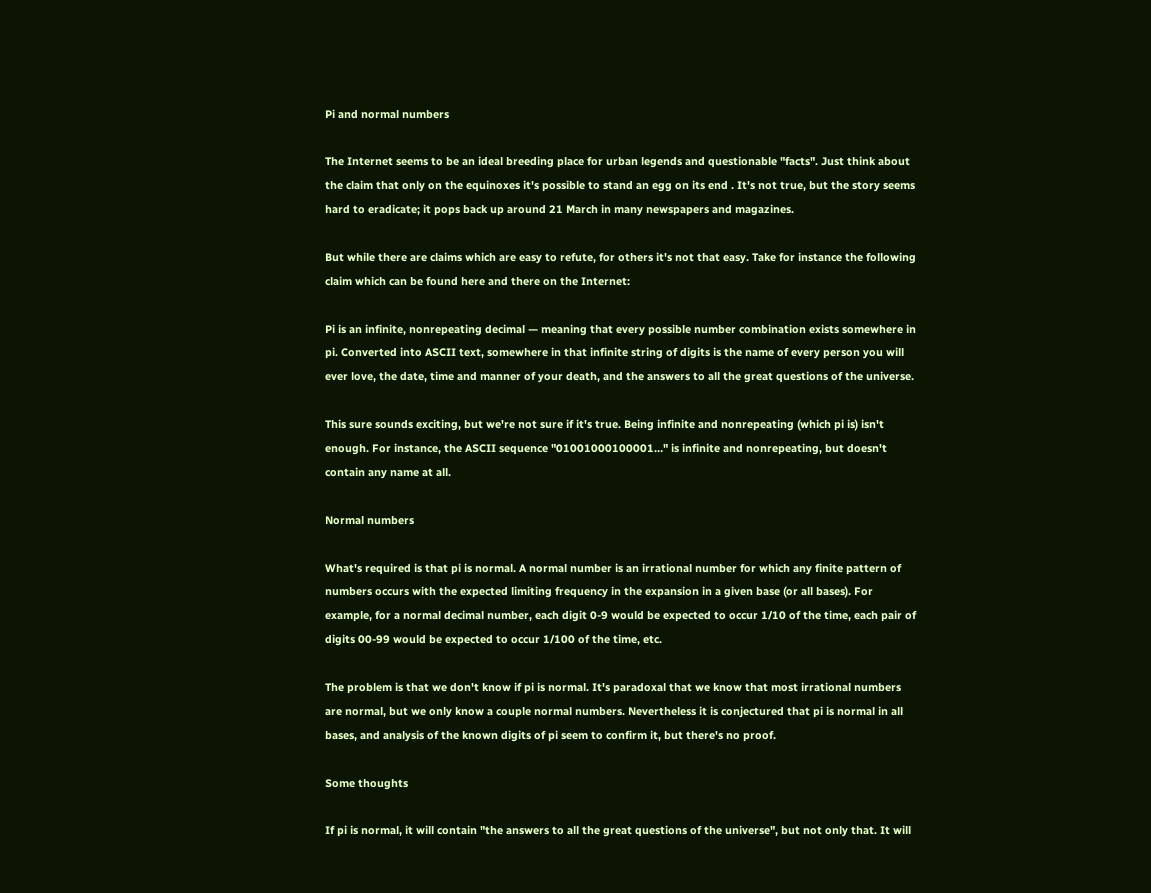Pi and normal numbers

The Internet seems to be an ideal breeding place for urban legends and questionable "facts". Just think about the claim that only on the equinoxes it's possible to stand an egg on its end . It's not true, but the story seems hard to eradicate; it pops back up around 21 March in many newspapers and magazines.

But while there are claims which are easy to refute, for others it's not that easy. Take for instance the following claim which can be found here and there on the Internet:

Pi is an infinite, nonrepeating decimal — meaning that every possible number combination exists somewhere in pi. Converted into ASCII text, somewhere in that infinite string of digits is the name of every person you will ever love, the date, time and manner of your death, and the answers to all the great questions of the universe.

This sure sounds exciting, but we're not sure if it's true. Being infinite and nonrepeating (which pi is) isn't enough. For instance, the ASCII sequence "01001000100001…" is infinite and nonrepeating, but doesn't contain any name at all.

Normal numbers

What's required is that pi is normal. A normal number is an irrational number for which any finite pattern of numbers occurs with the expected limiting frequency in the expansion in a given base (or all bases). For example, for a normal decimal number, each digit 0-9 would be expected to occur 1/10 of the time, each pair of digits 00-99 would be expected to occur 1/100 of the time, etc.

The problem is that we don't know if pi is normal. It's paradoxal that we know that most irrational numbers are normal, but we only know a couple normal numbers. Nevertheless it is conjectured that pi is normal in all bases, and analysis of the known digits of pi seem to confirm it, but there's no proof.

Some thoughts

If pi is normal, it will contain "the answers to all the great questions of the universe", but not only that. It will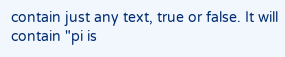contain just any text, true or false. It will contain "pi is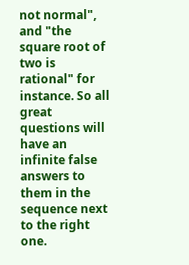not normal", and "the square root of two is rational" for instance. So all great questions will have an infinite false answers to them in the sequence next to the right one.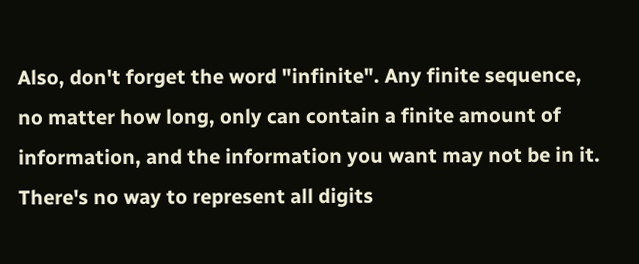Also, don't forget the word "infinite". Any finite sequence, no matter how long, only can contain a finite amount of information, and the information you want may not be in it. There's no way to represent all digits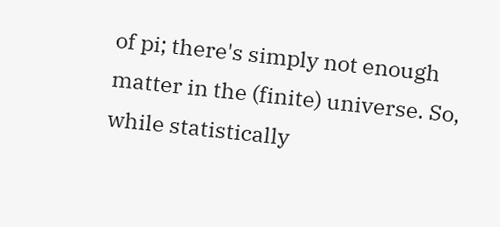of pi; there's simply not enough matter in the (finite) universe. So, while statistically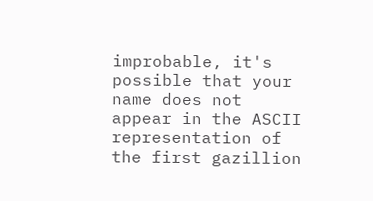improbable, it's possible that your name does not appear in the ASCII representation of the first gazillion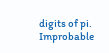digits of pi. Improbable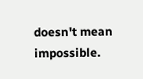doesn't mean impossible.